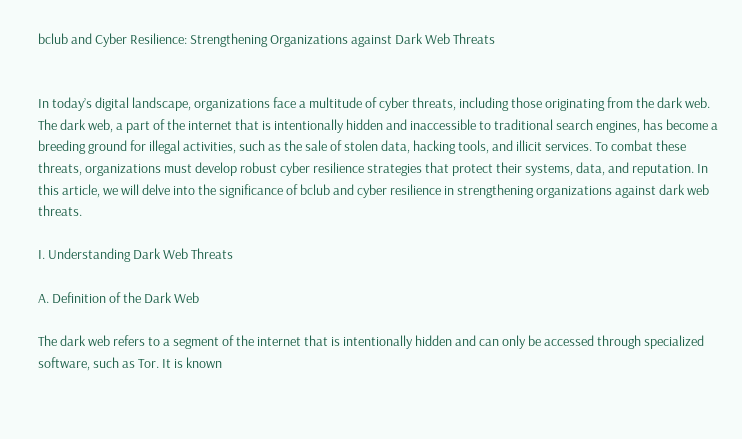bclub and Cyber Resilience: Strengthening Organizations against Dark Web Threats


In today’s digital landscape, organizations face a multitude of cyber threats, including those originating from the dark web. The dark web, a part of the internet that is intentionally hidden and inaccessible to traditional search engines, has become a breeding ground for illegal activities, such as the sale of stolen data, hacking tools, and illicit services. To combat these threats, organizations must develop robust cyber resilience strategies that protect their systems, data, and reputation. In this article, we will delve into the significance of bclub and cyber resilience in strengthening organizations against dark web threats.

I. Understanding Dark Web Threats

A. Definition of the Dark Web

The dark web refers to a segment of the internet that is intentionally hidden and can only be accessed through specialized software, such as Tor. It is known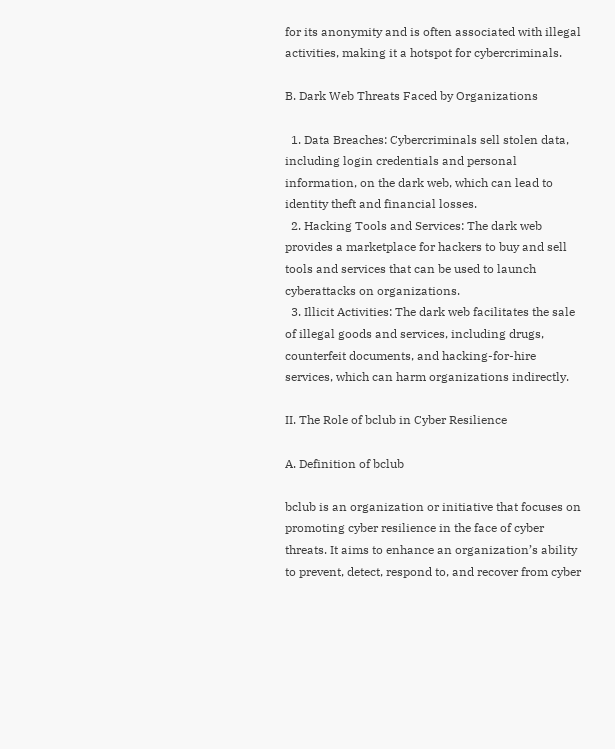for its anonymity and is often associated with illegal activities, making it a hotspot for cybercriminals.

B. Dark Web Threats Faced by Organizations

  1. Data Breaches: Cybercriminals sell stolen data, including login credentials and personal information, on the dark web, which can lead to identity theft and financial losses.
  2. Hacking Tools and Services: The dark web provides a marketplace for hackers to buy and sell tools and services that can be used to launch cyberattacks on organizations.
  3. Illicit Activities: The dark web facilitates the sale of illegal goods and services, including drugs, counterfeit documents, and hacking-for-hire services, which can harm organizations indirectly.

II. The Role of bclub in Cyber Resilience

A. Definition of bclub

bclub is an organization or initiative that focuses on promoting cyber resilience in the face of cyber threats. It aims to enhance an organization’s ability to prevent, detect, respond to, and recover from cyber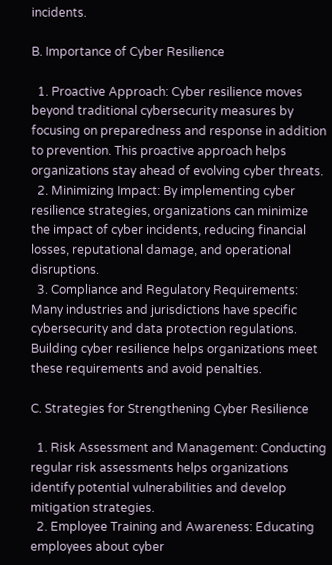incidents.

B. Importance of Cyber Resilience

  1. Proactive Approach: Cyber resilience moves beyond traditional cybersecurity measures by focusing on preparedness and response in addition to prevention. This proactive approach helps organizations stay ahead of evolving cyber threats.
  2. Minimizing Impact: By implementing cyber resilience strategies, organizations can minimize the impact of cyber incidents, reducing financial losses, reputational damage, and operational disruptions.
  3. Compliance and Regulatory Requirements: Many industries and jurisdictions have specific cybersecurity and data protection regulations. Building cyber resilience helps organizations meet these requirements and avoid penalties.

C. Strategies for Strengthening Cyber Resilience

  1. Risk Assessment and Management: Conducting regular risk assessments helps organizations identify potential vulnerabilities and develop mitigation strategies.
  2. Employee Training and Awareness: Educating employees about cyber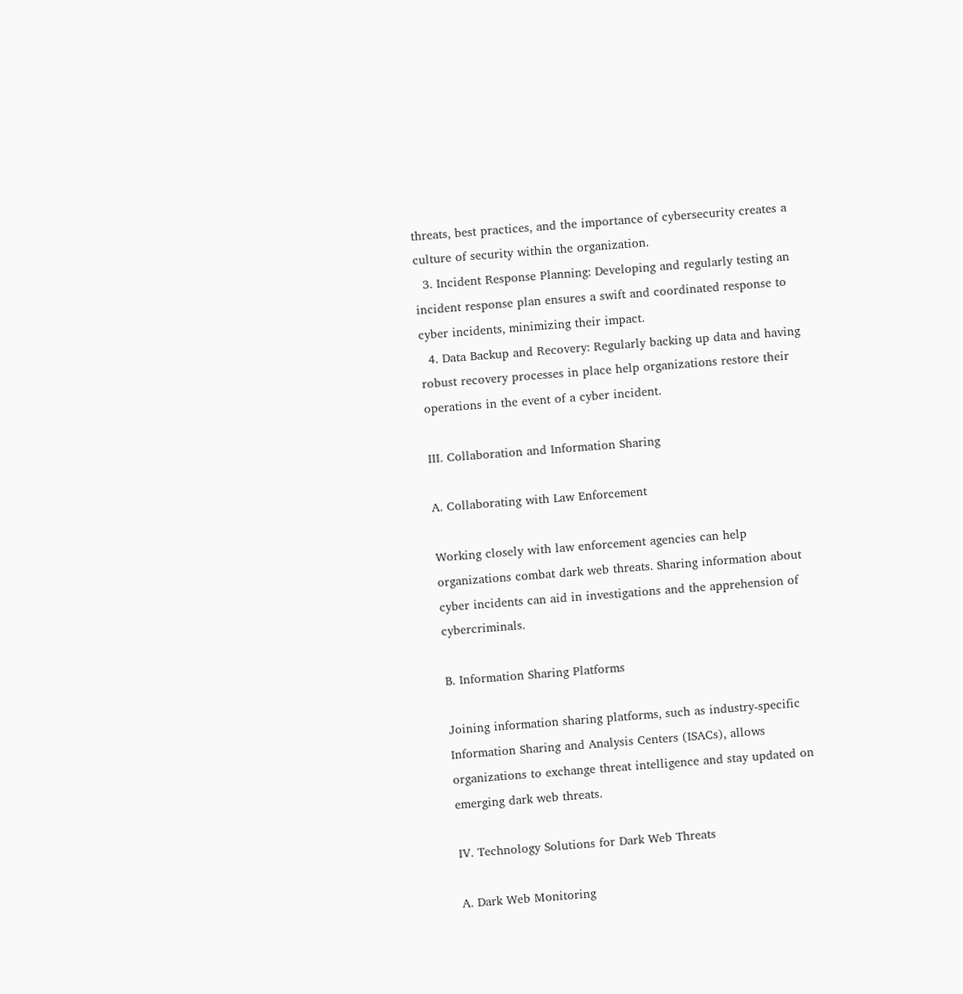threats, best practices, and the importance of cybersecurity creates a culture of security within the organization.
  3. Incident Response Planning: Developing and regularly testing an incident response plan ensures a swift and coordinated response to cyber incidents, minimizing their impact.
  4. Data Backup and Recovery: Regularly backing up data and having robust recovery processes in place help organizations restore their operations in the event of a cyber incident.

III. Collaboration and Information Sharing

A. Collaborating with Law Enforcement

Working closely with law enforcement agencies can help organizations combat dark web threats. Sharing information about cyber incidents can aid in investigations and the apprehension of cybercriminals.

B. Information Sharing Platforms

Joining information sharing platforms, such as industry-specific Information Sharing and Analysis Centers (ISACs), allows organizations to exchange threat intelligence and stay updated on emerging dark web threats.

IV. Technology Solutions for Dark Web Threats

A. Dark Web Monitoring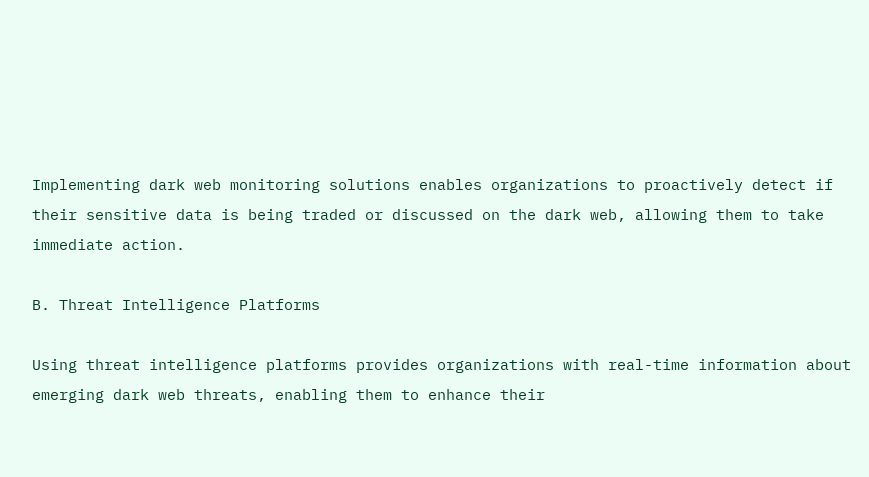Implementing dark web monitoring solutions enables organizations to proactively detect if their sensitive data is being traded or discussed on the dark web, allowing them to take immediate action.

B. Threat Intelligence Platforms

Using threat intelligence platforms provides organizations with real-time information about emerging dark web threats, enabling them to enhance their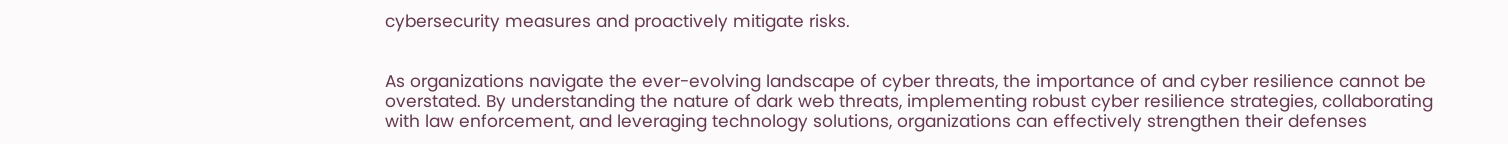cybersecurity measures and proactively mitigate risks.


As organizations navigate the ever-evolving landscape of cyber threats, the importance of and cyber resilience cannot be overstated. By understanding the nature of dark web threats, implementing robust cyber resilience strategies, collaborating with law enforcement, and leveraging technology solutions, organizations can effectively strengthen their defenses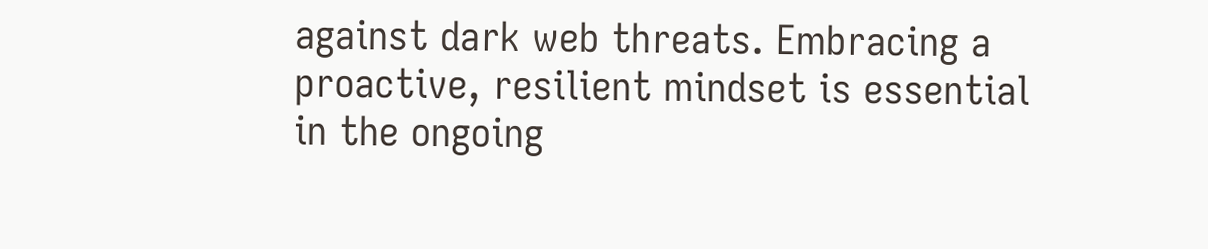against dark web threats. Embracing a proactive, resilient mindset is essential in the ongoing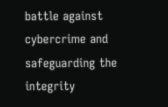battle against cybercrime and safeguarding the integrity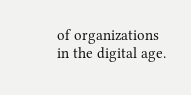of organizations in the digital age.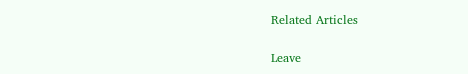Related Articles

Leave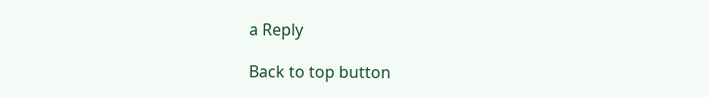a Reply

Back to top button